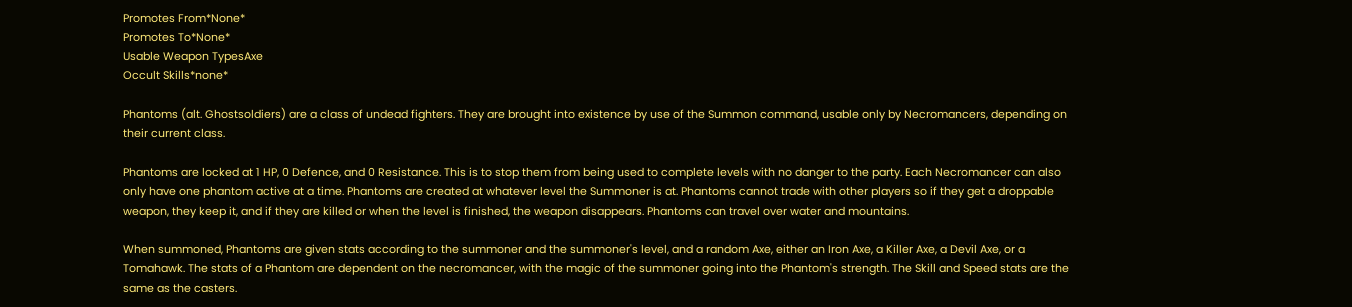Promotes From*None*
Promotes To*None*
Usable Weapon TypesAxe
Occult Skills*none*

Phantoms (alt. Ghostsoldiers) are a class of undead fighters. They are brought into existence by use of the Summon command, usable only by Necromancers, depending on their current class.

Phantoms are locked at 1 HP, 0 Defence, and 0 Resistance. This is to stop them from being used to complete levels with no danger to the party. Each Necromancer can also only have one phantom active at a time. Phantoms are created at whatever level the Summoner is at. Phantoms cannot trade with other players so if they get a droppable weapon, they keep it, and if they are killed or when the level is finished, the weapon disappears. Phantoms can travel over water and mountains.

When summoned, Phantoms are given stats according to the summoner and the summoner's level, and a random Axe, either an Iron Axe, a Killer Axe, a Devil Axe, or a Tomahawk. The stats of a Phantom are dependent on the necromancer, with the magic of the summoner going into the Phantom's strength. The Skill and Speed stats are the same as the casters.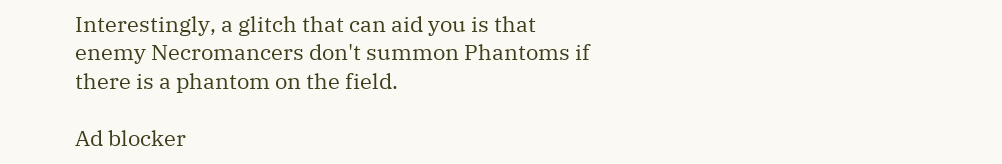Interestingly, a glitch that can aid you is that enemy Necromancers don't summon Phantoms if there is a phantom on the field.

Ad blocker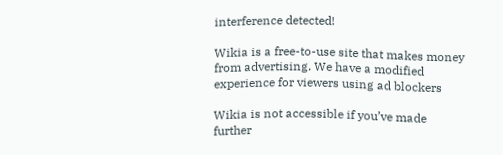interference detected!

Wikia is a free-to-use site that makes money from advertising. We have a modified experience for viewers using ad blockers

Wikia is not accessible if you’ve made further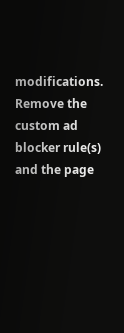modifications. Remove the custom ad blocker rule(s) and the page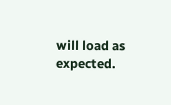will load as expected.